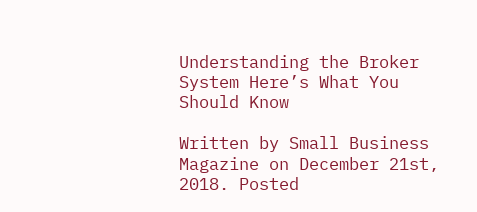Understanding the Broker System Here’s What You Should Know

Written by Small Business Magazine on December 21st, 2018. Posted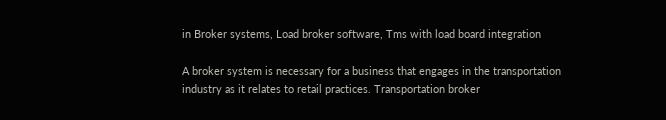in Broker systems, Load broker software, Tms with load board integration

A broker system is necessary for a business that engages in the transportation industry as it relates to retail practices. Transportation broker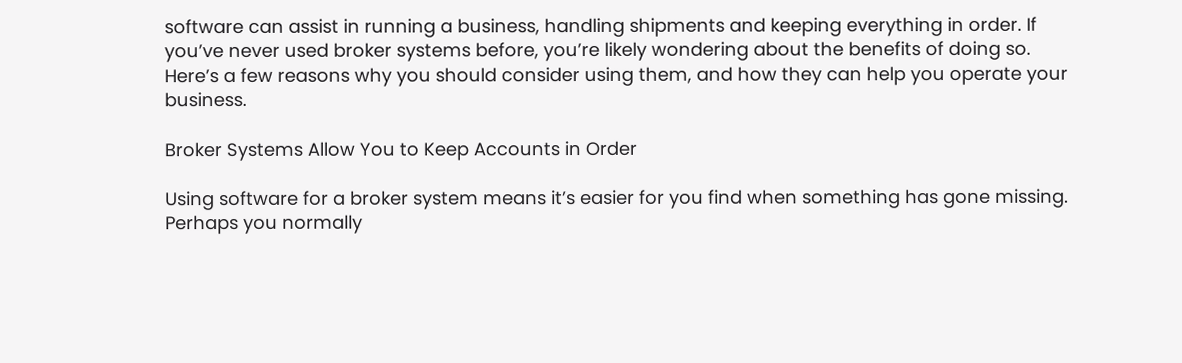software can assist in running a business, handling shipments and keeping everything in order. If you’ve never used broker systems before, you’re likely wondering about the benefits of doing so. Here’s a few reasons why you should consider using them, and how they can help you operate your business.

Broker Systems Allow You to Keep Accounts in Order

Using software for a broker system means it’s easier for you find when something has gone missing. Perhaps you normally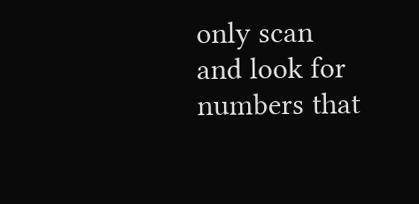only scan and look for numbers that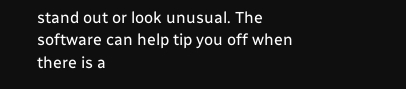stand out or look unusual. The software can help tip you off when there is a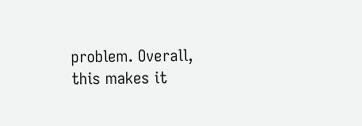problem. Overall, this makes it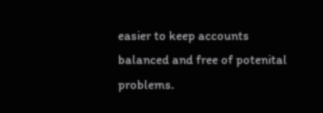easier to keep accounts balanced and free of potenital problems.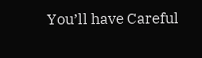You’ll have Careful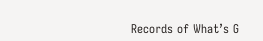Records of What’s G